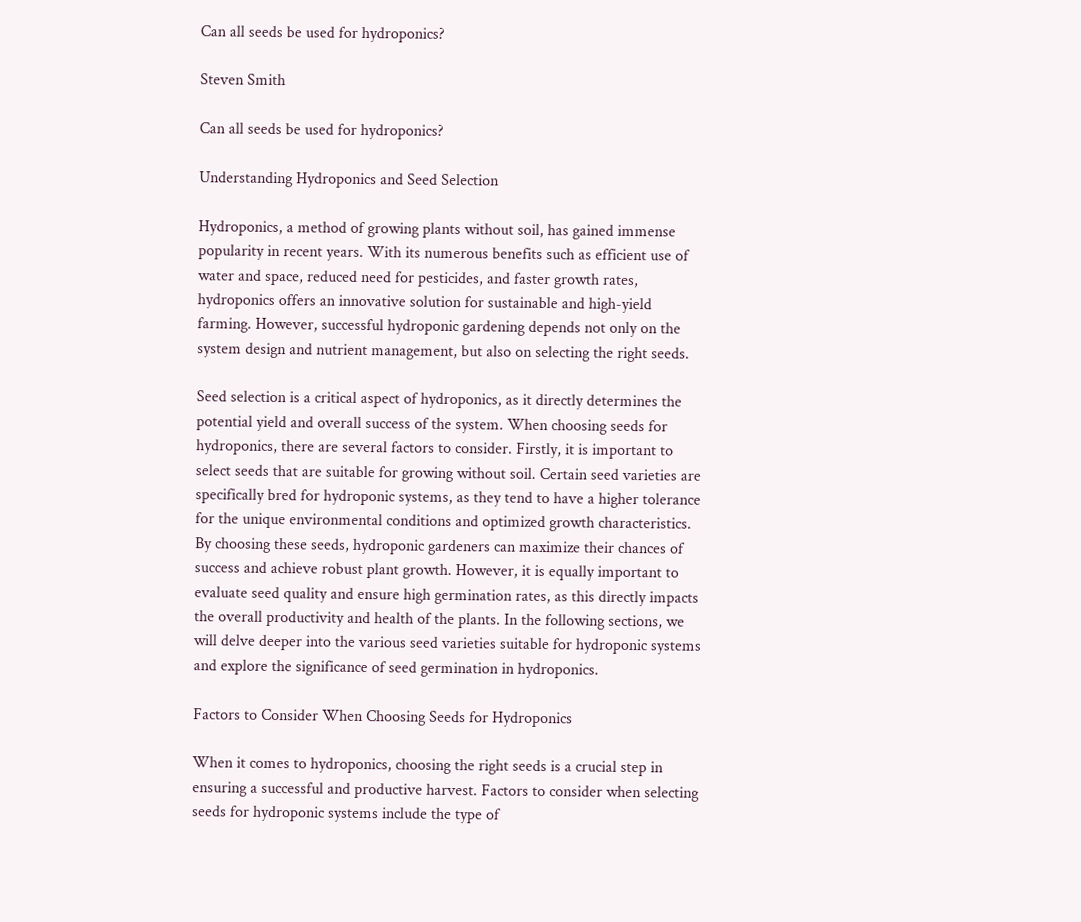Can all seeds be used for hydroponics?

Steven Smith

Can all seeds be used for hydroponics?

Understanding Hydroponics and Seed Selection

Hydroponics, a method of growing plants without soil, has gained immense popularity in recent years. With its numerous benefits such as efficient use of water and space, reduced need for pesticides, and faster growth rates, hydroponics offers an innovative solution for sustainable and high-yield farming. However, successful hydroponic gardening depends not only on the system design and nutrient management, but also on selecting the right seeds.

Seed selection is a critical aspect of hydroponics, as it directly determines the potential yield and overall success of the system. When choosing seeds for hydroponics, there are several factors to consider. Firstly, it is important to select seeds that are suitable for growing without soil. Certain seed varieties are specifically bred for hydroponic systems, as they tend to have a higher tolerance for the unique environmental conditions and optimized growth characteristics. By choosing these seeds, hydroponic gardeners can maximize their chances of success and achieve robust plant growth. However, it is equally important to evaluate seed quality and ensure high germination rates, as this directly impacts the overall productivity and health of the plants. In the following sections, we will delve deeper into the various seed varieties suitable for hydroponic systems and explore the significance of seed germination in hydroponics.

Factors to Consider When Choosing Seeds for Hydroponics

When it comes to hydroponics, choosing the right seeds is a crucial step in ensuring a successful and productive harvest. Factors to consider when selecting seeds for hydroponic systems include the type of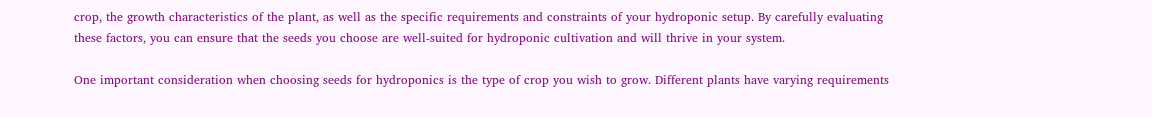crop, the growth characteristics of the plant, as well as the specific requirements and constraints of your hydroponic setup. By carefully evaluating these factors, you can ensure that the seeds you choose are well-suited for hydroponic cultivation and will thrive in your system.

One important consideration when choosing seeds for hydroponics is the type of crop you wish to grow. Different plants have varying requirements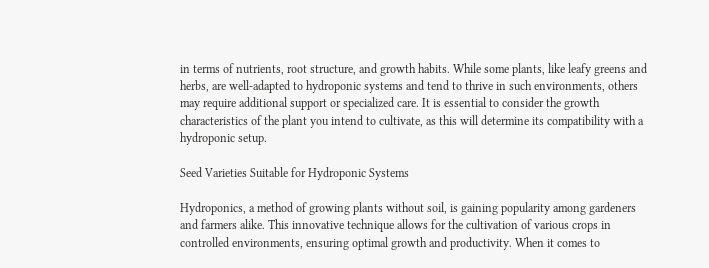in terms of nutrients, root structure, and growth habits. While some plants, like leafy greens and herbs, are well-adapted to hydroponic systems and tend to thrive in such environments, others may require additional support or specialized care. It is essential to consider the growth characteristics of the plant you intend to cultivate, as this will determine its compatibility with a hydroponic setup.

Seed Varieties Suitable for Hydroponic Systems

Hydroponics, a method of growing plants without soil, is gaining popularity among gardeners and farmers alike. This innovative technique allows for the cultivation of various crops in controlled environments, ensuring optimal growth and productivity. When it comes to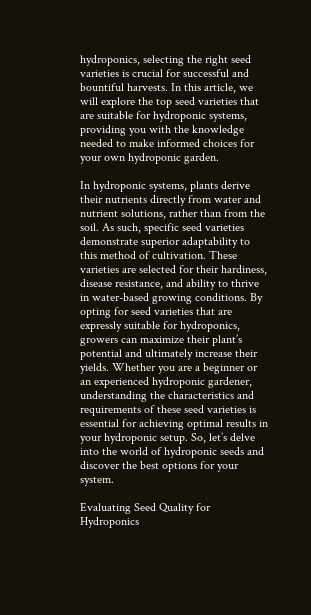hydroponics, selecting the right seed varieties is crucial for successful and bountiful harvests. In this article, we will explore the top seed varieties that are suitable for hydroponic systems, providing you with the knowledge needed to make informed choices for your own hydroponic garden.

In hydroponic systems, plants derive their nutrients directly from water and nutrient solutions, rather than from the soil. As such, specific seed varieties demonstrate superior adaptability to this method of cultivation. These varieties are selected for their hardiness, disease resistance, and ability to thrive in water-based growing conditions. By opting for seed varieties that are expressly suitable for hydroponics, growers can maximize their plant’s potential and ultimately increase their yields. Whether you are a beginner or an experienced hydroponic gardener, understanding the characteristics and requirements of these seed varieties is essential for achieving optimal results in your hydroponic setup. So, let’s delve into the world of hydroponic seeds and discover the best options for your system.

Evaluating Seed Quality for Hydroponics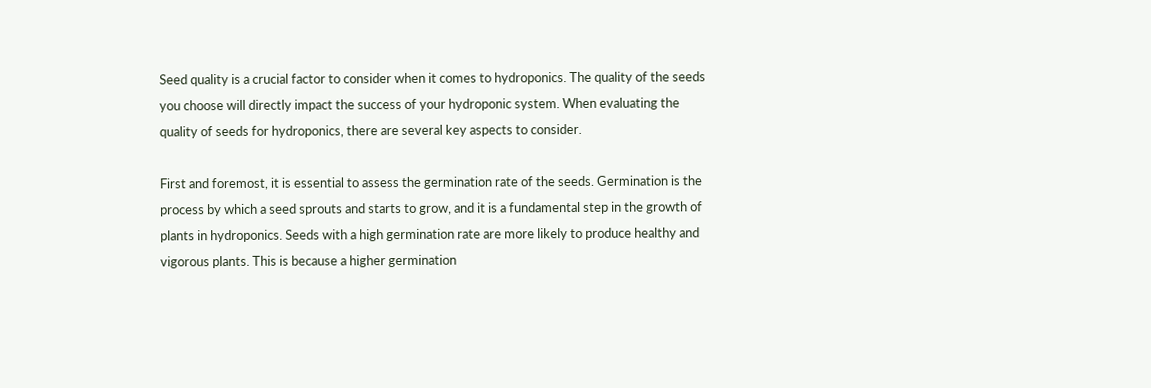Seed quality is a crucial factor to consider when it comes to hydroponics. The quality of the seeds you choose will directly impact the success of your hydroponic system. When evaluating the quality of seeds for hydroponics, there are several key aspects to consider.

First and foremost, it is essential to assess the germination rate of the seeds. Germination is the process by which a seed sprouts and starts to grow, and it is a fundamental step in the growth of plants in hydroponics. Seeds with a high germination rate are more likely to produce healthy and vigorous plants. This is because a higher germination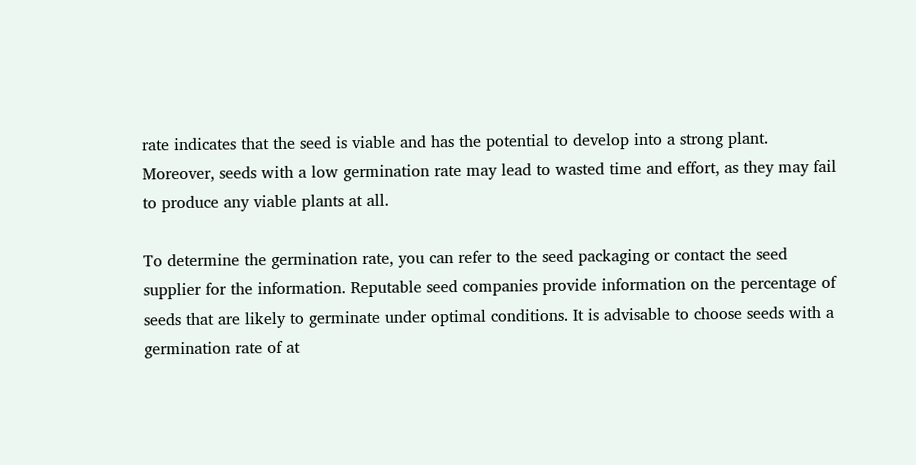rate indicates that the seed is viable and has the potential to develop into a strong plant. Moreover, seeds with a low germination rate may lead to wasted time and effort, as they may fail to produce any viable plants at all.

To determine the germination rate, you can refer to the seed packaging or contact the seed supplier for the information. Reputable seed companies provide information on the percentage of seeds that are likely to germinate under optimal conditions. It is advisable to choose seeds with a germination rate of at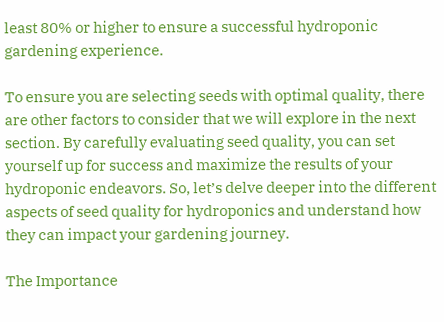least 80% or higher to ensure a successful hydroponic gardening experience.

To ensure you are selecting seeds with optimal quality, there are other factors to consider that we will explore in the next section. By carefully evaluating seed quality, you can set yourself up for success and maximize the results of your hydroponic endeavors. So, let’s delve deeper into the different aspects of seed quality for hydroponics and understand how they can impact your gardening journey.

The Importance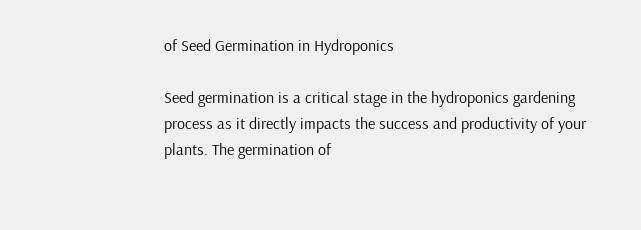of Seed Germination in Hydroponics

Seed germination is a critical stage in the hydroponics gardening process as it directly impacts the success and productivity of your plants. The germination of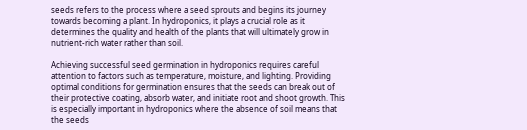seeds refers to the process where a seed sprouts and begins its journey towards becoming a plant. In hydroponics, it plays a crucial role as it determines the quality and health of the plants that will ultimately grow in nutrient-rich water rather than soil.

Achieving successful seed germination in hydroponics requires careful attention to factors such as temperature, moisture, and lighting. Providing optimal conditions for germination ensures that the seeds can break out of their protective coating, absorb water, and initiate root and shoot growth. This is especially important in hydroponics where the absence of soil means that the seeds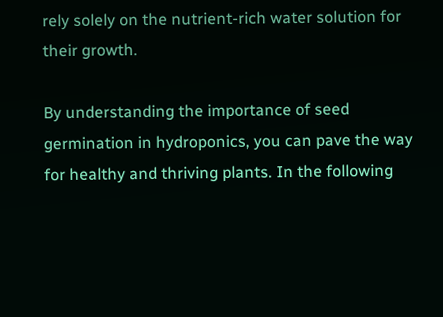rely solely on the nutrient-rich water solution for their growth.

By understanding the importance of seed germination in hydroponics, you can pave the way for healthy and thriving plants. In the following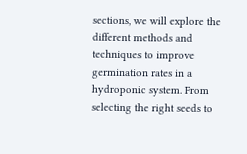sections, we will explore the different methods and techniques to improve germination rates in a hydroponic system. From selecting the right seeds to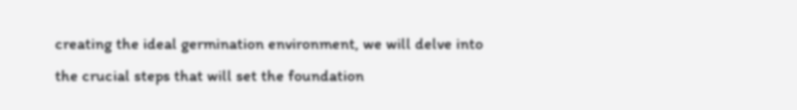creating the ideal germination environment, we will delve into the crucial steps that will set the foundation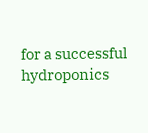for a successful hydroponics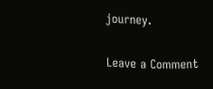journey.

Leave a Comment